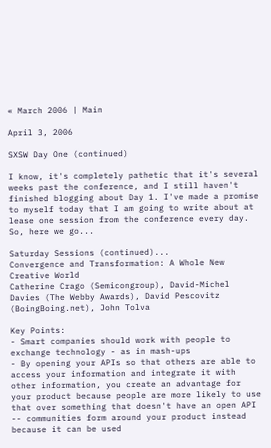« March 2006 | Main

April 3, 2006

SXSW Day One (continued)

I know, it's completely pathetic that it's several weeks past the conference, and I still haven't finished blogging about Day 1. I've made a promise to myself today that I am going to write about at lease one session from the conference every day. So, here we go...

Saturday Sessions (continued)...
Convergence and Transformation: A Whole New Creative World
Catherine Crago (Semicongroup), David-Michel Davies (The Webby Awards), David Pescovitz (BoingBoing.net), John Tolva

Key Points:
- Smart companies should work with people to exchange technology - as in mash-ups
- By opening your APIs so that others are able to access your information and integrate it with other information, you create an advantage for your product because people are more likely to use that over something that doesn't have an open API -- communities form around your product instead because it can be used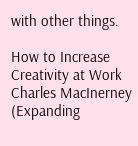with other things.

How to Increase Creativity at Work
Charles MacInerney (Expanding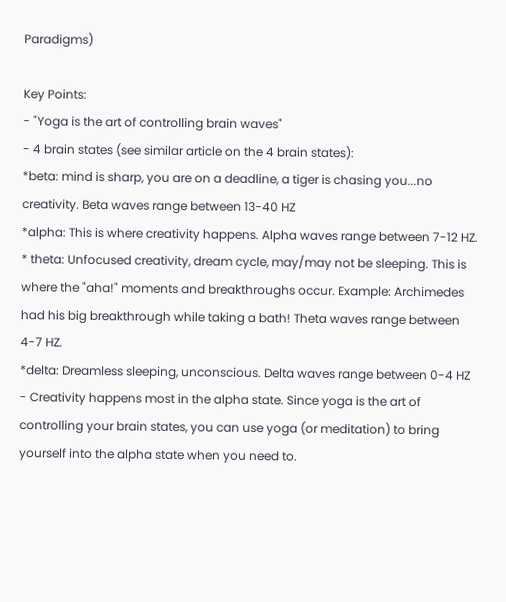Paradigms)

Key Points:
- "Yoga is the art of controlling brain waves"
- 4 brain states (see similar article on the 4 brain states):
*beta: mind is sharp, you are on a deadline, a tiger is chasing you...no creativity. Beta waves range between 13-40 HZ
*alpha: This is where creativity happens. Alpha waves range between 7-12 HZ.
* theta: Unfocused creativity, dream cycle, may/may not be sleeping. This is where the "aha!" moments and breakthroughs occur. Example: Archimedes had his big breakthrough while taking a bath! Theta waves range between 4-7 HZ.
*delta: Dreamless sleeping, unconscious. Delta waves range between 0-4 HZ
- Creativity happens most in the alpha state. Since yoga is the art of controlling your brain states, you can use yoga (or meditation) to bring yourself into the alpha state when you need to.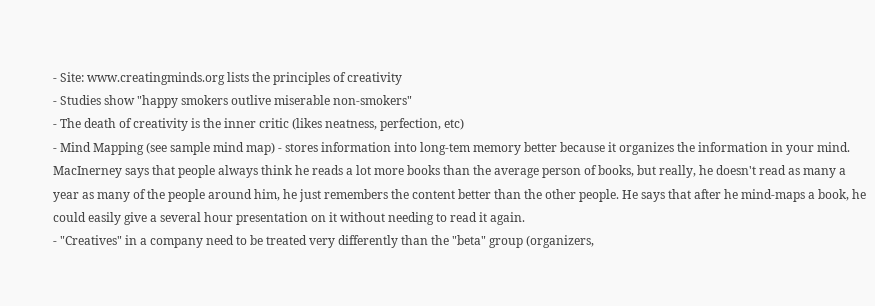- Site: www.creatingminds.org lists the principles of creativity
- Studies show "happy smokers outlive miserable non-smokers"
- The death of creativity is the inner critic (likes neatness, perfection, etc)
- Mind Mapping (see sample mind map) - stores information into long-tem memory better because it organizes the information in your mind. MacInerney says that people always think he reads a lot more books than the average person of books, but really, he doesn't read as many a year as many of the people around him, he just remembers the content better than the other people. He says that after he mind-maps a book, he could easily give a several hour presentation on it without needing to read it again.
- "Creatives" in a company need to be treated very differently than the "beta" group (organizers,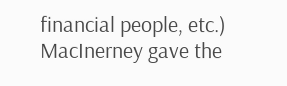financial people, etc.) MacInerney gave the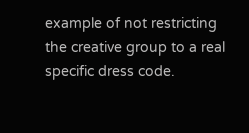example of not restricting the creative group to a real specific dress code.